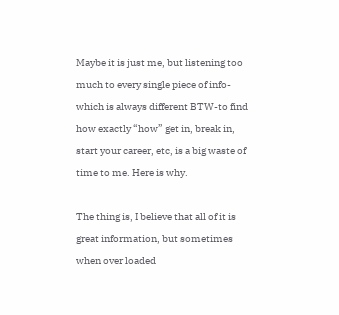Maybe it is just me, but listening too much to every single piece of info-which is always different BTW-to find how exactly “how” get in, break in, start your career, etc, is a big waste of time to me. Here is why.

The thing is, I believe that all of it is great information, but sometimes when over loaded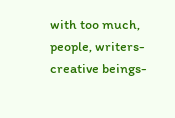with too much, people, writers-creative beings-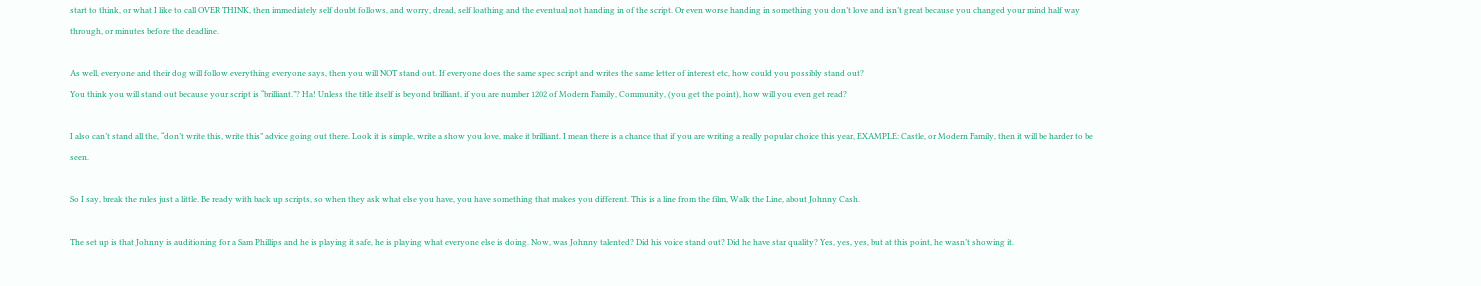start to think, or what I like to call OVER THINK, then immediately self doubt follows, and worry, dread, self loathing and the eventual not handing in of the script. Or even worse handing in something you don’t love and isn’t great because you changed your mind half way through, or minutes before the deadline.

As well, everyone and their dog will follow everything everyone says, then you will NOT stand out. If everyone does the same spec script and writes the same letter of interest etc, how could you possibly stand out?
You think you will stand out because your script is “brilliant.”? Ha! Unless the title itself is beyond brilliant, if you are number 1202 of Modern Family, Community, (you get the point), how will you even get read?

I also can’t stand all the, “don’t write this, write this” advice going out there. Look it is simple, write a show you love, make it brilliant. I mean there is a chance that if you are writing a really popular choice this year, EXAMPLE: Castle, or Modern Family, then it will be harder to be seen.

So I say, break the rules just a little. Be ready with back up scripts, so when they ask what else you have, you have something that makes you different. This is a line from the film, Walk the Line, about Johnny Cash.

The set up is that Johnny is auditioning for a Sam Phillips and he is playing it safe, he is playing what everyone else is doing. Now, was Johnny talented? Did his voice stand out? Did he have star quality? Yes, yes, yes, but at this point, he wasn’t showing it.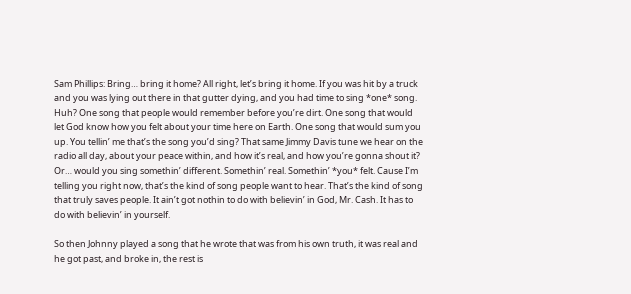Sam Phillips: Bring… bring it home? All right, let’s bring it home. If you was hit by a truck and you was lying out there in that gutter dying, and you had time to sing *one* song. Huh? One song that people would remember before you’re dirt. One song that would let God know how you felt about your time here on Earth. One song that would sum you up. You tellin’ me that’s the song you’d sing? That same Jimmy Davis tune we hear on the radio all day, about your peace within, and how it’s real, and how you’re gonna shout it? Or… would you sing somethin’ different. Somethin’ real. Somethin’ *you* felt. Cause I’m telling you right now, that’s the kind of song people want to hear. That’s the kind of song that truly saves people. It ain’t got nothin to do with believin’ in God, Mr. Cash. It has to do with believin’ in yourself.

So then Johnny played a song that he wrote that was from his own truth, it was real and he got past, and broke in, the rest is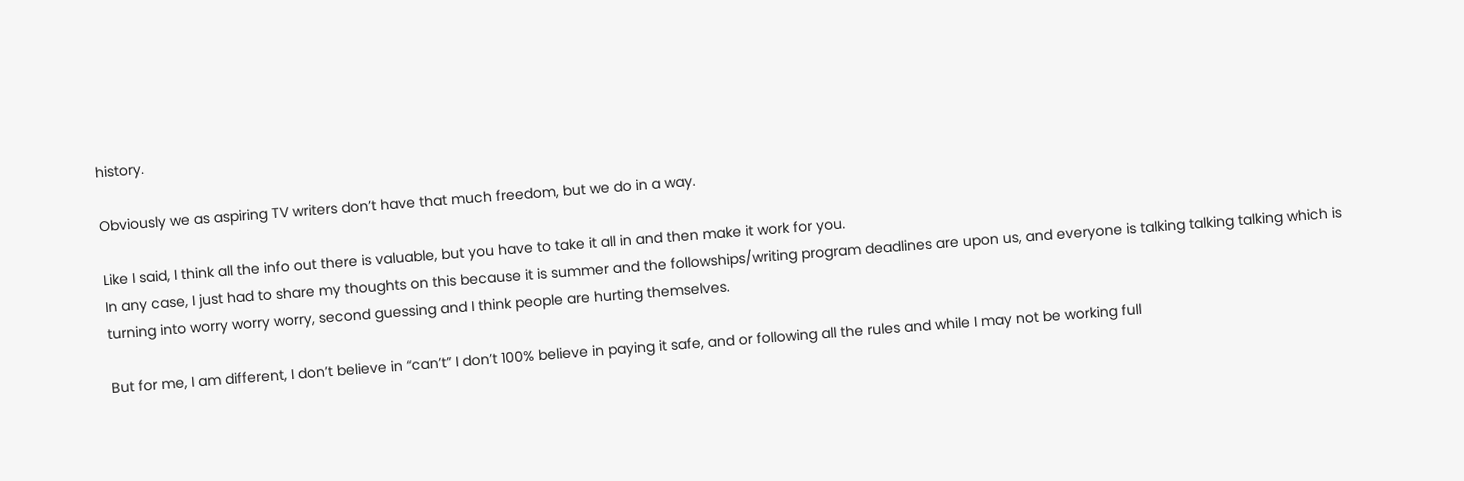history.

Obviously we as aspiring TV writers don’t have that much freedom, but we do in a way.

Like I said, I think all the info out there is valuable, but you have to take it all in and then make it work for you.
In any case, I just had to share my thoughts on this because it is summer and the followships/writing program deadlines are upon us, and everyone is talking talking talking which is turning into worry worry worry, second guessing and I think people are hurting themselves.

But for me, I am different, I don’t believe in “can’t” I don’t 100% believe in paying it safe, and or following all the rules and while I may not be working full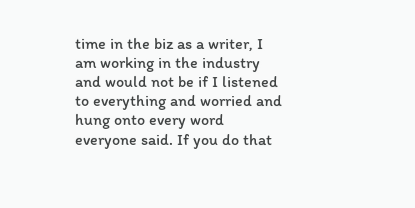time in the biz as a writer, I am working in the industry and would not be if I listened to everything and worried and hung onto every word everyone said. If you do that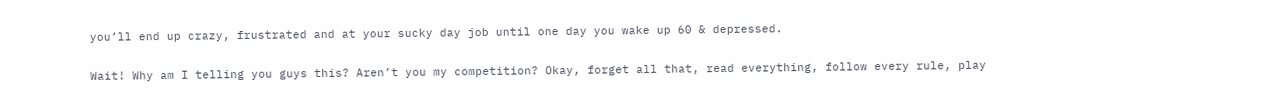you’ll end up crazy, frustrated and at your sucky day job until one day you wake up 60 & depressed.

Wait! Why am I telling you guys this? Aren’t you my competition? Okay, forget all that, read everything, follow every rule, play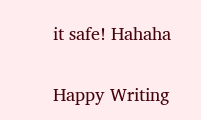it safe! Hahaha

Happy Writing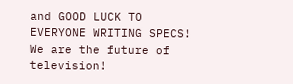and GOOD LUCK TO EVERYONE WRITING SPECS! We are the future of television!